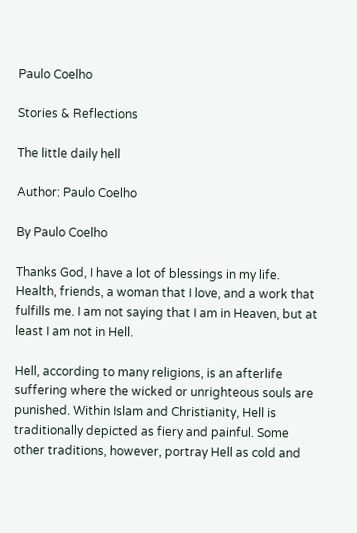Paulo Coelho

Stories & Reflections

The little daily hell

Author: Paulo Coelho

By Paulo Coelho

Thanks God, I have a lot of blessings in my life. Health, friends, a woman that I love, and a work that fulfills me. I am not saying that I am in Heaven, but at least I am not in Hell.

Hell, according to many religions, is an afterlife suffering where the wicked or unrighteous souls are punished. Within Islam and Christianity, Hell is traditionally depicted as fiery and painful. Some other traditions, however, portray Hell as cold and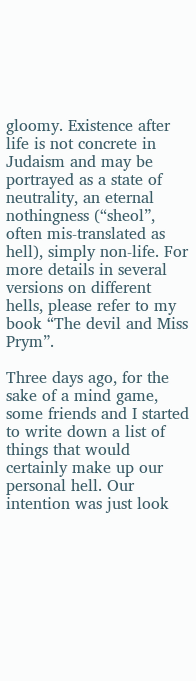gloomy. Existence after life is not concrete in Judaism and may be portrayed as a state of neutrality, an eternal nothingness (“sheol”, often mis-translated as hell), simply non-life. For more details in several versions on different hells, please refer to my book “The devil and Miss Prym”.

Three days ago, for the sake of a mind game, some friends and I started to write down a list of things that would certainly make up our personal hell. Our intention was just look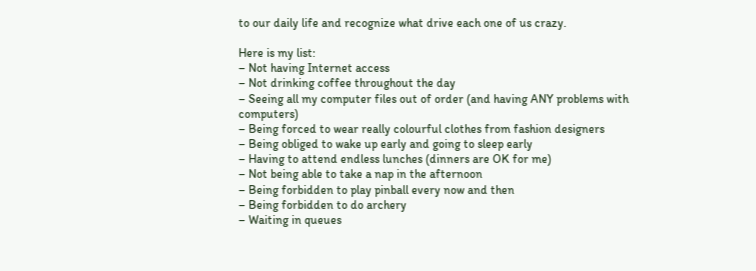to our daily life and recognize what drive each one of us crazy.

Here is my list:
– Not having Internet access
– Not drinking coffee throughout the day
– Seeing all my computer files out of order (and having ANY problems with computers)
– Being forced to wear really colourful clothes from fashion designers
– Being obliged to wake up early and going to sleep early
– Having to attend endless lunches (dinners are OK for me)
– Not being able to take a nap in the afternoon
– Being forbidden to play pinball every now and then
– Being forbidden to do archery
– Waiting in queues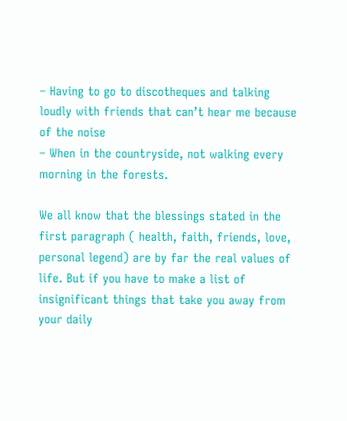– Having to go to discotheques and talking loudly with friends that can’t hear me because of the noise
– When in the countryside, not walking every morning in the forests.

We all know that the blessings stated in the first paragraph ( health, faith, friends, love, personal legend) are by far the real values of life. But if you have to make a list of insignificant things that take you away from your daily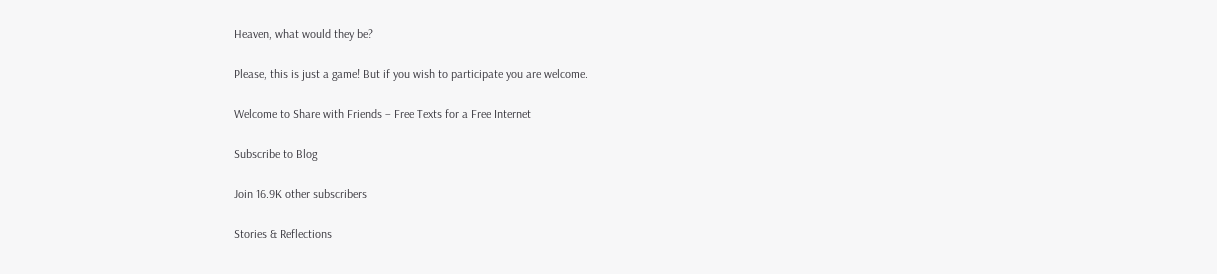Heaven, what would they be?

Please, this is just a game! But if you wish to participate you are welcome.

Welcome to Share with Friends – Free Texts for a Free Internet

Subscribe to Blog

Join 16.9K other subscribers

Stories & Reflections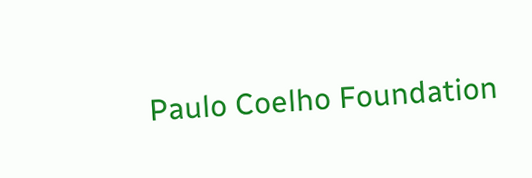Paulo Coelho Foundation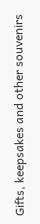Gifts, keepsakes and other souvenirs